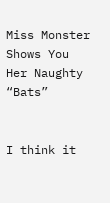Miss Monster Shows You Her Naughty “Bats”


I think it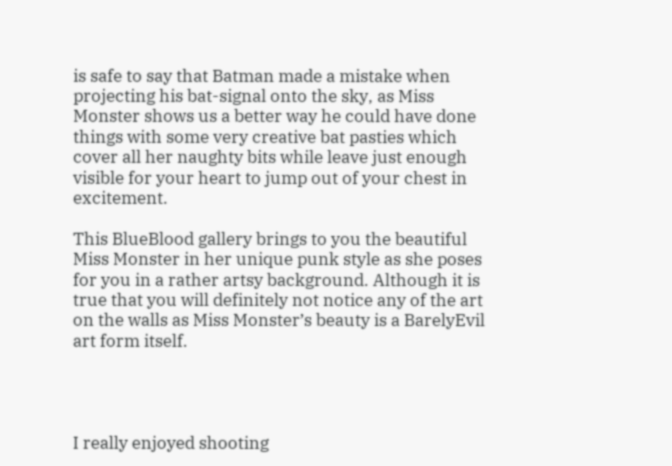is safe to say that Batman made a mistake when projecting his bat-signal onto the sky, as Miss Monster shows us a better way he could have done things with some very creative bat pasties which cover all her naughty bits while leave just enough visible for your heart to jump out of your chest in excitement.

This BlueBlood gallery brings to you the beautiful Miss Monster in her unique punk style as she poses for you in a rather artsy background. Although it is true that you will definitely not notice any of the art on the walls as Miss Monster’s beauty is a BarelyEvil art form itself.




I really enjoyed shooting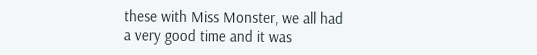these with Miss Monster, we all had a very good time and it was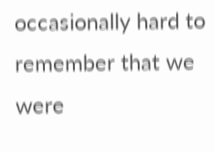occasionally hard to remember that we were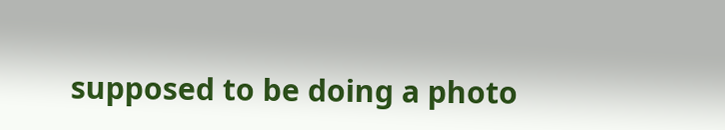supposed to be doing a photo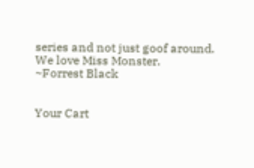series and not just goof around. We love Miss Monster.
~Forrest Black


Your Cart